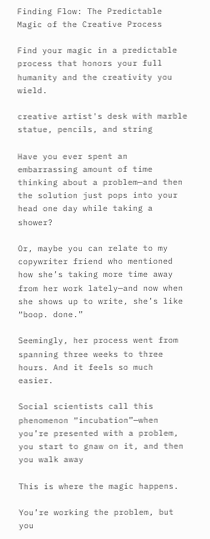Finding Flow: The Predictable Magic of the Creative Process

Find your magic in a predictable process that honors your full humanity and the creativity you wield.

creative artist's desk with marble statue, pencils, and string

Have you ever spent an embarrassing amount of time thinking about a problem—and then the solution just pops into your head one day while taking a shower?

Or, maybe you can relate to my copywriter friend who mentioned how she’s taking more time away from her work lately—and now when she shows up to write, she’s like “boop. done.”

Seemingly, her process went from spanning three weeks to three hours. And it feels so much easier.

Social scientists call this phenomenon “incubation”—when you’re presented with a problem, you start to gnaw on it, and then you walk away

This is where the magic happens.

You’re working the problem, but you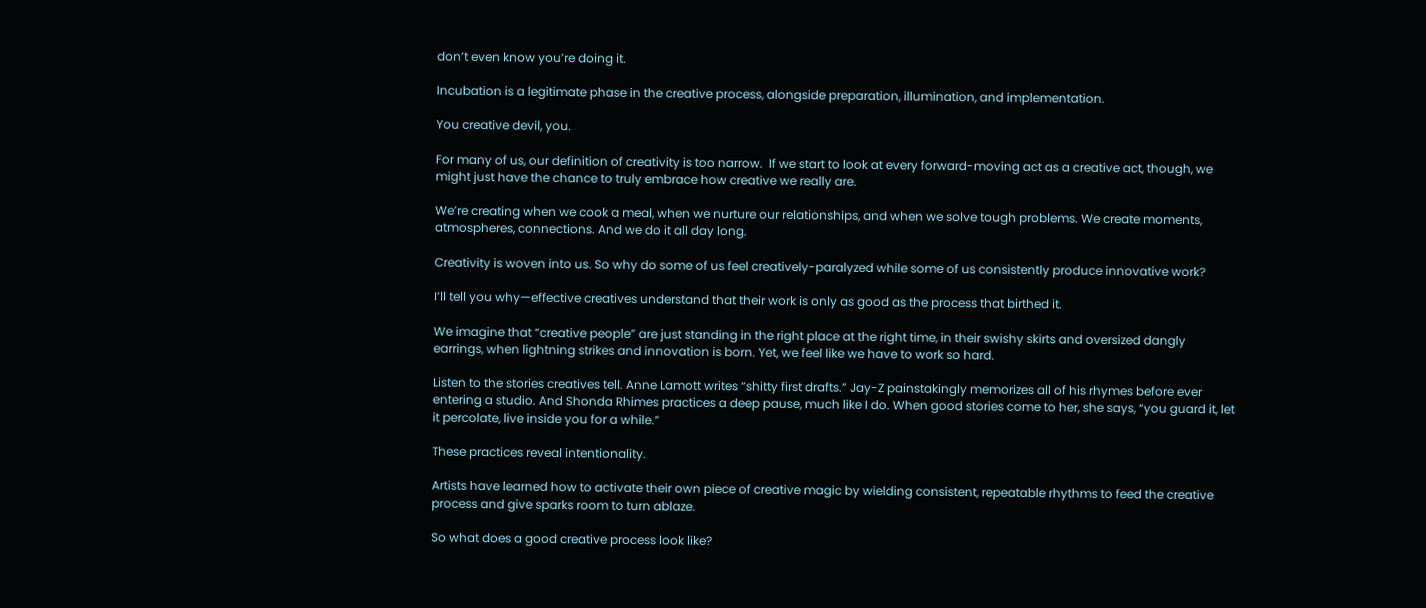don’t even know you’re doing it.

Incubation is a legitimate phase in the creative process, alongside preparation, illumination, and implementation.

You creative devil, you.

For many of us, our definition of creativity is too narrow.  If we start to look at every forward-moving act as a creative act, though, we might just have the chance to truly embrace how creative we really are.

We’re creating when we cook a meal, when we nurture our relationships, and when we solve tough problems. We create moments, atmospheres, connections. And we do it all day long.

Creativity is woven into us. So why do some of us feel creatively-paralyzed while some of us consistently produce innovative work?

I’ll tell you why—effective creatives understand that their work is only as good as the process that birthed it.

We imagine that “creative people” are just standing in the right place at the right time, in their swishy skirts and oversized dangly earrings, when lightning strikes and innovation is born. Yet, we feel like we have to work so hard.

Listen to the stories creatives tell. Anne Lamott writes “shitty first drafts.” Jay-Z painstakingly memorizes all of his rhymes before ever entering a studio. And Shonda Rhimes practices a deep pause, much like I do. When good stories come to her, she says, “you guard it, let it percolate, live inside you for a while.”

These practices reveal intentionality.

Artists have learned how to activate their own piece of creative magic by wielding consistent, repeatable rhythms to feed the creative process and give sparks room to turn ablaze.

So what does a good creative process look like?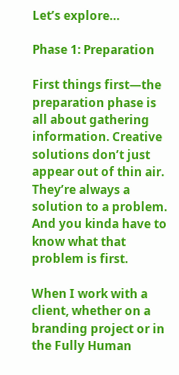Let’s explore…

Phase 1: Preparation

First things first—the preparation phase is all about gathering information. Creative solutions don’t just appear out of thin air. They’re always a solution to a problem. And you kinda have to know what that problem is first.

When I work with a client, whether on a branding project or in the Fully Human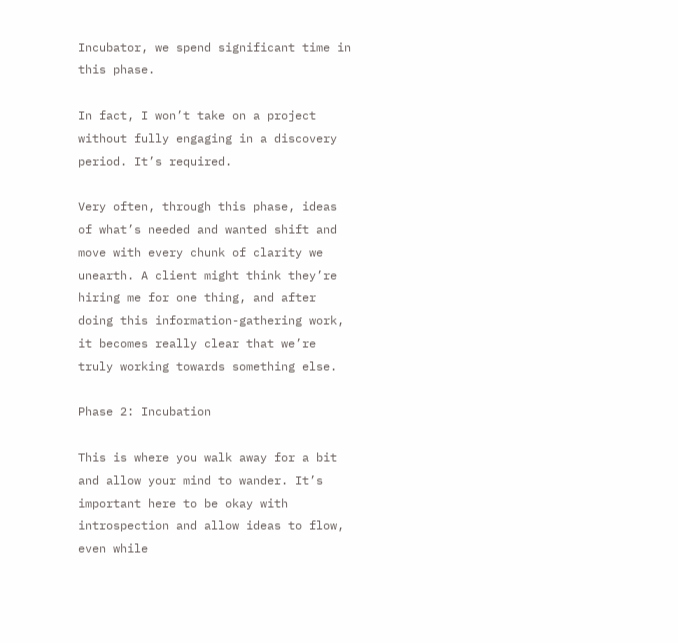Incubator, we spend significant time in this phase.

In fact, I won’t take on a project without fully engaging in a discovery period. It’s required.

Very often, through this phase, ideas of what’s needed and wanted shift and move with every chunk of clarity we unearth. A client might think they’re hiring me for one thing, and after doing this information-gathering work, it becomes really clear that we’re truly working towards something else.

Phase 2: Incubation

This is where you walk away for a bit and allow your mind to wander. It’s important here to be okay with introspection and allow ideas to flow, even while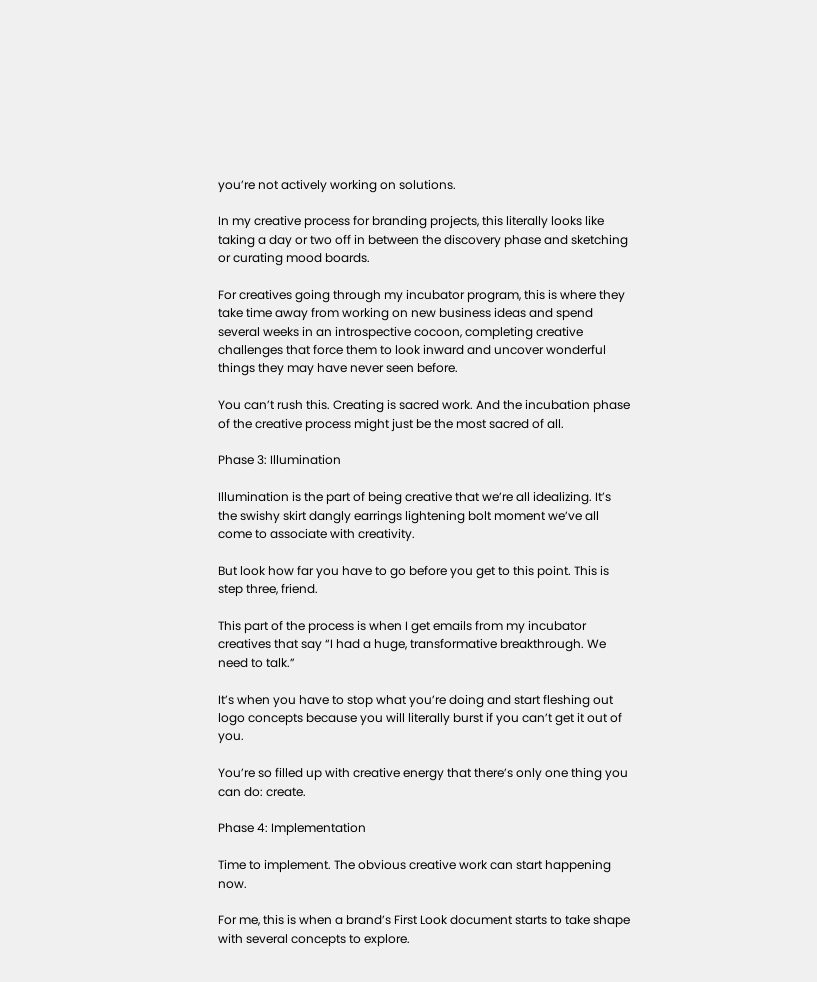you’re not actively working on solutions.

In my creative process for branding projects, this literally looks like taking a day or two off in between the discovery phase and sketching or curating mood boards.

For creatives going through my incubator program, this is where they take time away from working on new business ideas and spend several weeks in an introspective cocoon, completing creative challenges that force them to look inward and uncover wonderful things they may have never seen before.

You can’t rush this. Creating is sacred work. And the incubation phase of the creative process might just be the most sacred of all.

Phase 3: Illumination

Illumination is the part of being creative that we’re all idealizing. It’s the swishy skirt dangly earrings lightening bolt moment we’ve all come to associate with creativity.

But look how far you have to go before you get to this point. This is step three, friend.

This part of the process is when I get emails from my incubator creatives that say “I had a huge, transformative breakthrough. We need to talk.”

It’s when you have to stop what you’re doing and start fleshing out logo concepts because you will literally burst if you can’t get it out of you.

You’re so filled up with creative energy that there’s only one thing you can do: create.

Phase 4: Implementation

Time to implement. The obvious creative work can start happening now.

For me, this is when a brand’s First Look document starts to take shape with several concepts to explore.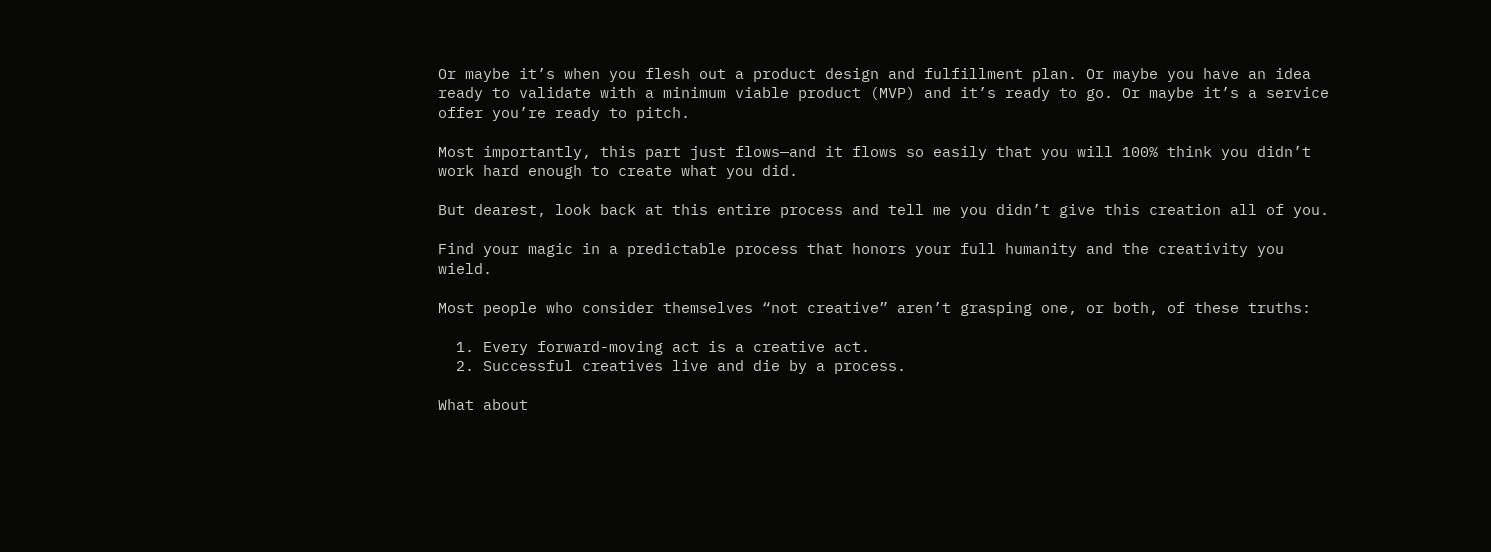Or maybe it’s when you flesh out a product design and fulfillment plan. Or maybe you have an idea ready to validate with a minimum viable product (MVP) and it’s ready to go. Or maybe it’s a service offer you’re ready to pitch.

Most importantly, this part just flows—and it flows so easily that you will 100% think you didn’t work hard enough to create what you did.

But dearest, look back at this entire process and tell me you didn’t give this creation all of you.

Find your magic in a predictable process that honors your full humanity and the creativity you wield.

Most people who consider themselves “not creative” aren’t grasping one, or both, of these truths:

  1. Every forward-moving act is a creative act.
  2. Successful creatives live and die by a process.

What about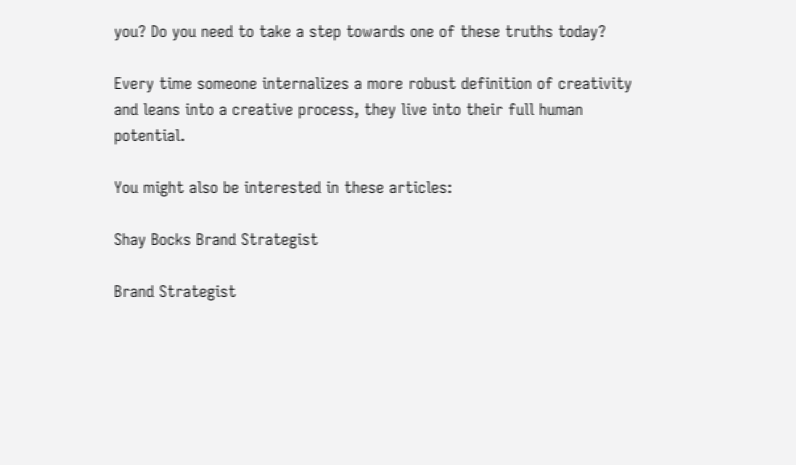you? Do you need to take a step towards one of these truths today?

Every time someone internalizes a more robust definition of creativity and leans into a creative process, they live into their full human potential.

You might also be interested in these articles:

Shay Bocks Brand Strategist

Brand Strategist